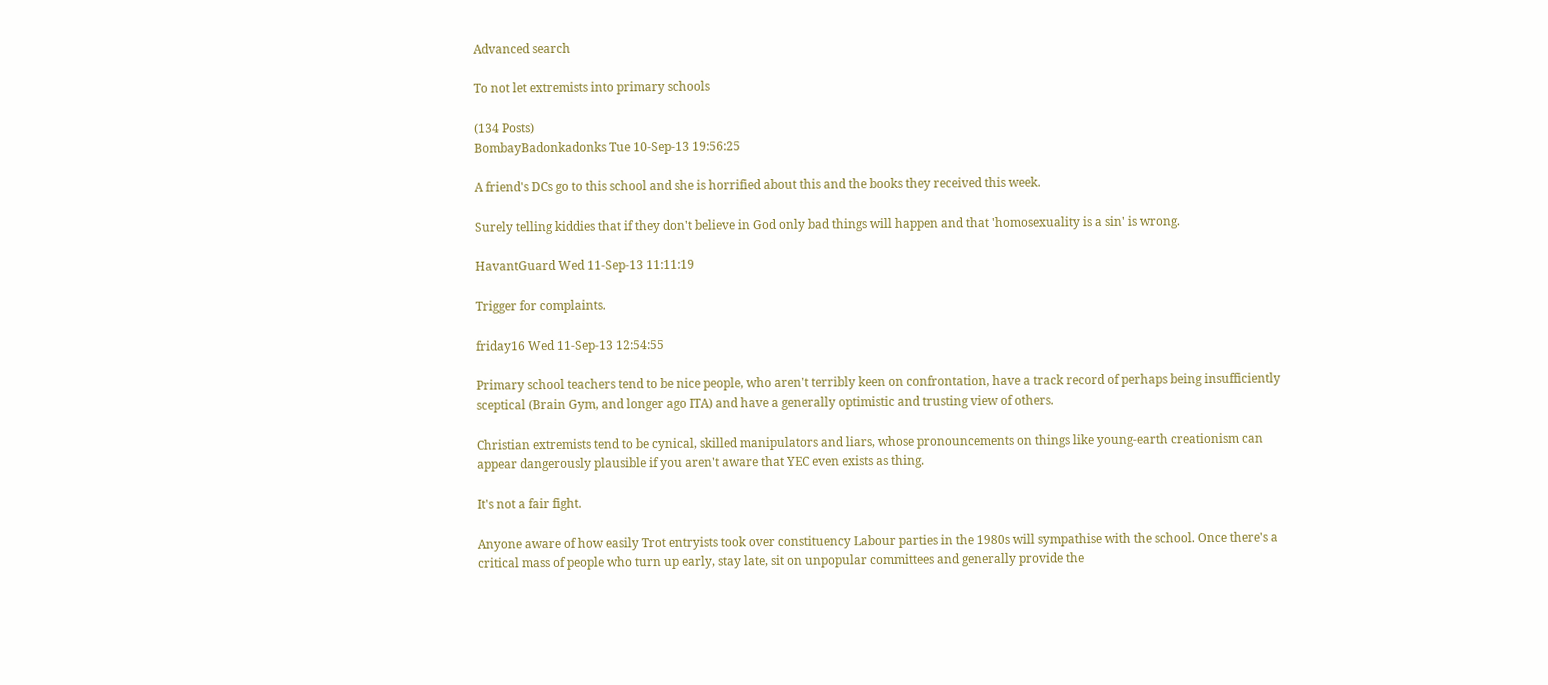Advanced search

To not let extremists into primary schools

(134 Posts)
BombayBadonkadonks Tue 10-Sep-13 19:56:25

A friend's DCs go to this school and she is horrified about this and the books they received this week.

Surely telling kiddies that if they don't believe in God only bad things will happen and that 'homosexuality is a sin' is wrong.

HavantGuard Wed 11-Sep-13 11:11:19

Trigger for complaints.

friday16 Wed 11-Sep-13 12:54:55

Primary school teachers tend to be nice people, who aren't terribly keen on confrontation, have a track record of perhaps being insufficiently sceptical (Brain Gym, and longer ago ITA) and have a generally optimistic and trusting view of others.

Christian extremists tend to be cynical, skilled manipulators and liars, whose pronouncements on things like young-earth creationism can appear dangerously plausible if you aren't aware that YEC even exists as thing.

It's not a fair fight.

Anyone aware of how easily Trot entryists took over constituency Labour parties in the 1980s will sympathise with the school. Once there's a critical mass of people who turn up early, stay late, sit on unpopular committees and generally provide the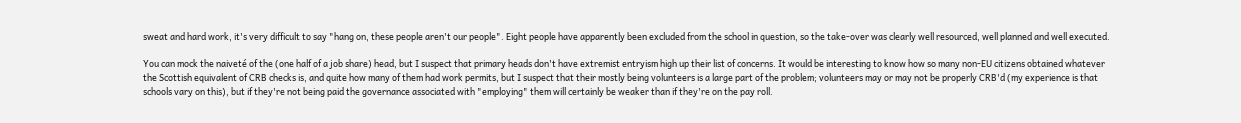sweat and hard work, it's very difficult to say "hang on, these people aren't our people". Eight people have apparently been excluded from the school in question, so the take-over was clearly well resourced, well planned and well executed.

You can mock the naiveté of the (one half of a job share) head, but I suspect that primary heads don't have extremist entryism high up their list of concerns. It would be interesting to know how so many non-EU citizens obtained whatever the Scottish equivalent of CRB checks is, and quite how many of them had work permits, but I suspect that their mostly being volunteers is a large part of the problem; volunteers may or may not be properly CRB'd (my experience is that schools vary on this), but if they're not being paid the governance associated with "employing" them will certainly be weaker than if they're on the pay roll.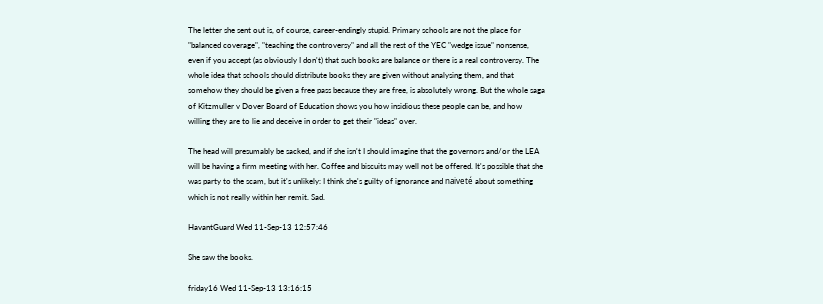The letter she sent out is, of course, career-endingly stupid. Primary schools are not the place for "balanced coverage", "teaching the controversy" and all the rest of the YEC "wedge issue" nonsense, even if you accept (as obviously I don't) that such books are balance or there is a real controversy. The whole idea that schools should distribute books they are given without analysing them, and that somehow they should be given a free pass because they are free, is absolutely wrong. But the whole saga of Kitzmuller v Dover Board of Education shows you how insidious these people can be, and how willing they are to lie and deceive in order to get their "ideas" over.

The head will presumably be sacked, and if she isn't I should imagine that the governors and/or the LEA will be having a firm meeting with her. Coffee and biscuits may well not be offered. It's possible that she was party to the scam, but it's unlikely: I think she's guilty of ignorance and naiveté about something which is not really within her remit. Sad.

HavantGuard Wed 11-Sep-13 12:57:46

She saw the books.

friday16 Wed 11-Sep-13 13:16:15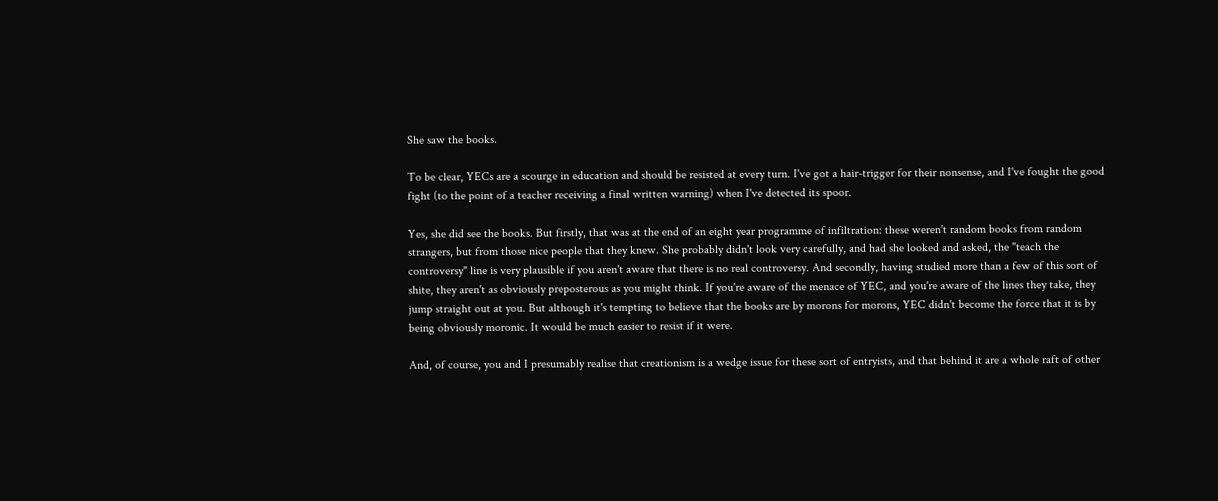She saw the books.

To be clear, YECs are a scourge in education and should be resisted at every turn. I've got a hair-trigger for their nonsense, and I've fought the good fight (to the point of a teacher receiving a final written warning) when I've detected its spoor.

Yes, she did see the books. But firstly, that was at the end of an eight year programme of infiltration: these weren't random books from random strangers, but from those nice people that they knew. She probably didn't look very carefully, and had she looked and asked, the "teach the controversy" line is very plausible if you aren't aware that there is no real controversy. And secondly, having studied more than a few of this sort of shite, they aren't as obviously preposterous as you might think. If you're aware of the menace of YEC, and you're aware of the lines they take, they jump straight out at you. But although it's tempting to believe that the books are by morons for morons, YEC didn't become the force that it is by being obviously moronic. It would be much easier to resist if it were.

And, of course, you and I presumably realise that creationism is a wedge issue for these sort of entryists, and that behind it are a whole raft of other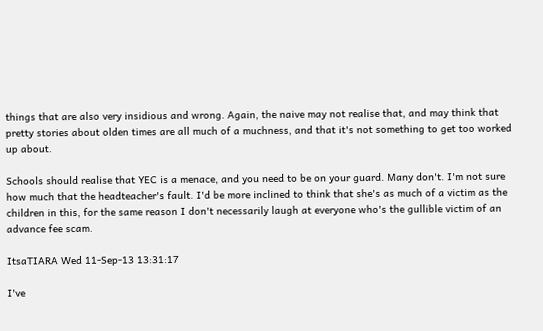things that are also very insidious and wrong. Again, the naive may not realise that, and may think that pretty stories about olden times are all much of a muchness, and that it's not something to get too worked up about.

Schools should realise that YEC is a menace, and you need to be on your guard. Many don't. I'm not sure how much that the headteacher's fault. I'd be more inclined to think that she's as much of a victim as the children in this, for the same reason I don't necessarily laugh at everyone who's the gullible victim of an advance fee scam.

ItsaTIARA Wed 11-Sep-13 13:31:17

I've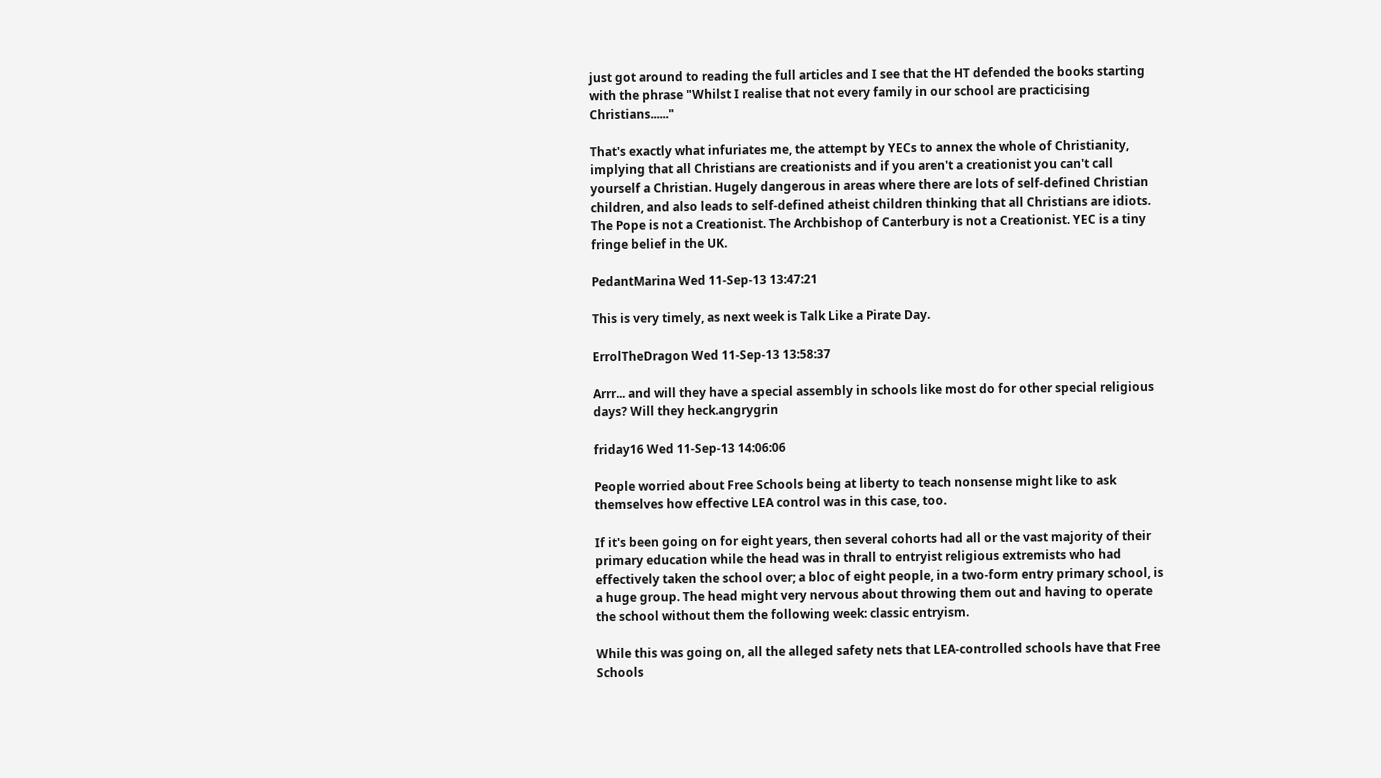just got around to reading the full articles and I see that the HT defended the books starting with the phrase "Whilst I realise that not every family in our school are practicising Christians......"

That's exactly what infuriates me, the attempt by YECs to annex the whole of Christianity, implying that all Christians are creationists and if you aren't a creationist you can't call yourself a Christian. Hugely dangerous in areas where there are lots of self-defined Christian children, and also leads to self-defined atheist children thinking that all Christians are idiots. The Pope is not a Creationist. The Archbishop of Canterbury is not a Creationist. YEC is a tiny fringe belief in the UK.

PedantMarina Wed 11-Sep-13 13:47:21

This is very timely, as next week is Talk Like a Pirate Day.

ErrolTheDragon Wed 11-Sep-13 13:58:37

Arrr... and will they have a special assembly in schools like most do for other special religious days? Will they heck.angrygrin

friday16 Wed 11-Sep-13 14:06:06

People worried about Free Schools being at liberty to teach nonsense might like to ask themselves how effective LEA control was in this case, too.

If it's been going on for eight years, then several cohorts had all or the vast majority of their primary education while the head was in thrall to entryist religious extremists who had effectively taken the school over; a bloc of eight people, in a two-form entry primary school, is a huge group. The head might very nervous about throwing them out and having to operate the school without them the following week: classic entryism.

While this was going on, all the alleged safety nets that LEA-controlled schools have that Free Schools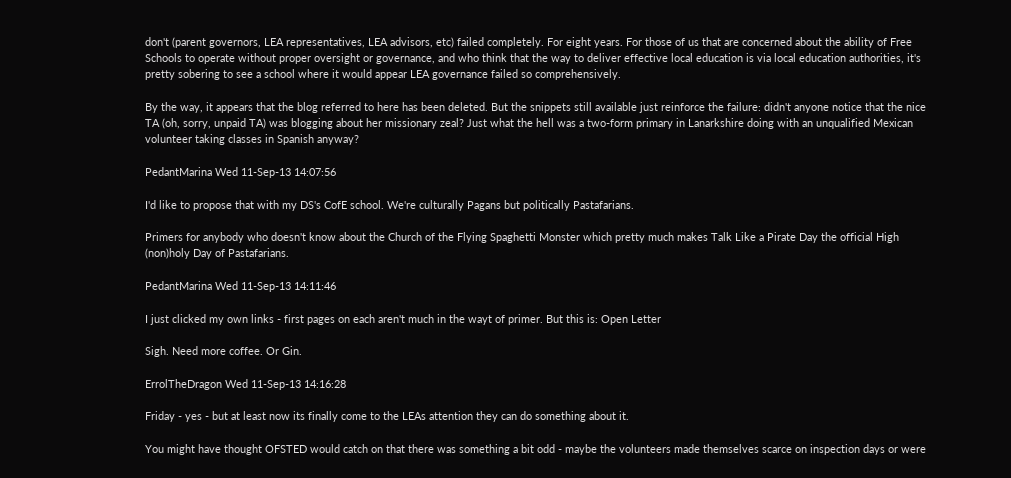don't (parent governors, LEA representatives, LEA advisors, etc) failed completely. For eight years. For those of us that are concerned about the ability of Free Schools to operate without proper oversight or governance, and who think that the way to deliver effective local education is via local education authorities, it's pretty sobering to see a school where it would appear LEA governance failed so comprehensively.

By the way, it appears that the blog referred to here has been deleted. But the snippets still available just reinforce the failure: didn't anyone notice that the nice TA (oh, sorry, unpaid TA) was blogging about her missionary zeal? Just what the hell was a two-form primary in Lanarkshire doing with an unqualified Mexican volunteer taking classes in Spanish anyway?

PedantMarina Wed 11-Sep-13 14:07:56

I'd like to propose that with my DS's CofE school. We're culturally Pagans but politically Pastafarians.

Primers for anybody who doesn't know about the Church of the Flying Spaghetti Monster which pretty much makes Talk Like a Pirate Day the official High (non)holy Day of Pastafarians.

PedantMarina Wed 11-Sep-13 14:11:46

I just clicked my own links - first pages on each aren't much in the wayt of primer. But this is: Open Letter

Sigh. Need more coffee. Or Gin.

ErrolTheDragon Wed 11-Sep-13 14:16:28

Friday - yes - but at least now its finally come to the LEAs attention they can do something about it.

You might have thought OFSTED would catch on that there was something a bit odd - maybe the volunteers made themselves scarce on inspection days or were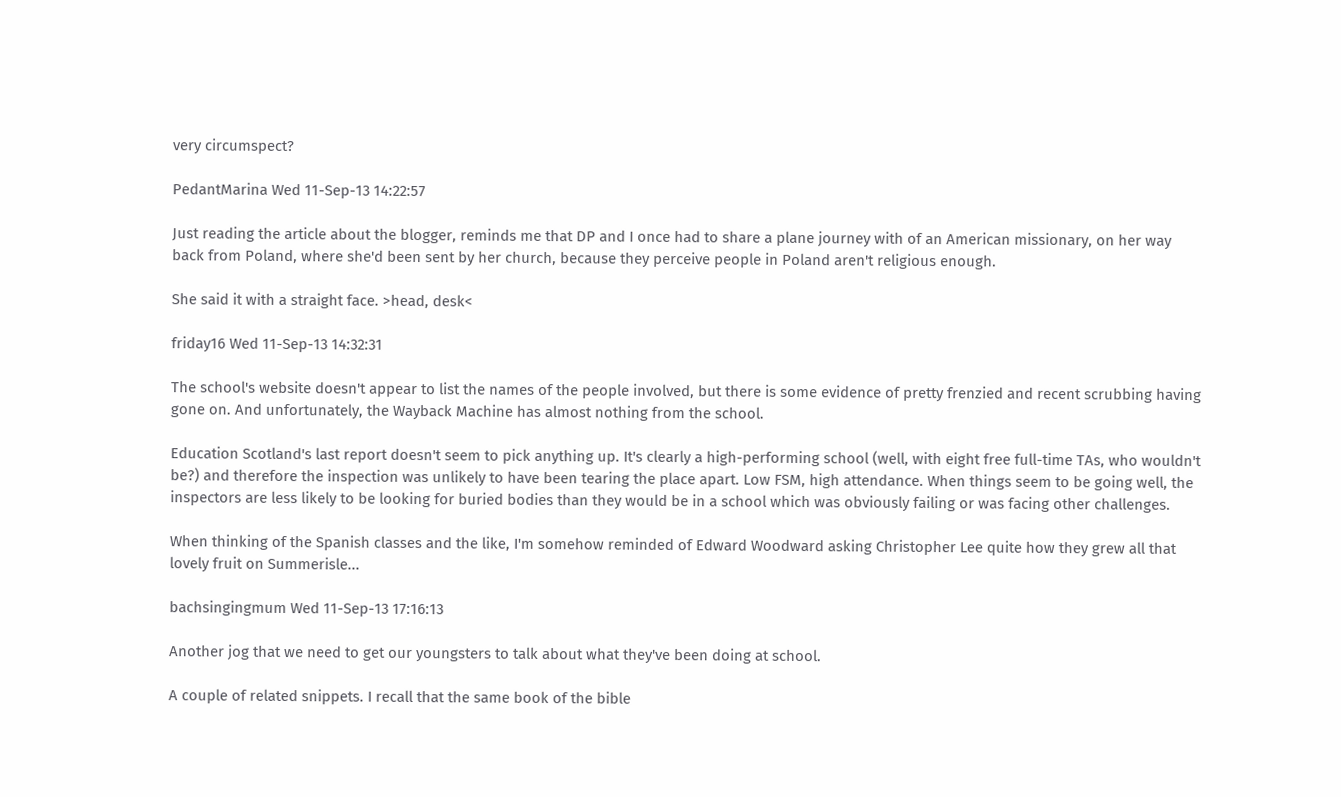very circumspect?

PedantMarina Wed 11-Sep-13 14:22:57

Just reading the article about the blogger, reminds me that DP and I once had to share a plane journey with of an American missionary, on her way back from Poland, where she'd been sent by her church, because they perceive people in Poland aren't religious enough.

She said it with a straight face. >head, desk<

friday16 Wed 11-Sep-13 14:32:31

The school's website doesn't appear to list the names of the people involved, but there is some evidence of pretty frenzied and recent scrubbing having gone on. And unfortunately, the Wayback Machine has almost nothing from the school.

Education Scotland's last report doesn't seem to pick anything up. It's clearly a high-performing school (well, with eight free full-time TAs, who wouldn't be?) and therefore the inspection was unlikely to have been tearing the place apart. Low FSM, high attendance. When things seem to be going well, the inspectors are less likely to be looking for buried bodies than they would be in a school which was obviously failing or was facing other challenges.

When thinking of the Spanish classes and the like, I'm somehow reminded of Edward Woodward asking Christopher Lee quite how they grew all that lovely fruit on Summerisle...

bachsingingmum Wed 11-Sep-13 17:16:13

Another jog that we need to get our youngsters to talk about what they've been doing at school.

A couple of related snippets. I recall that the same book of the bible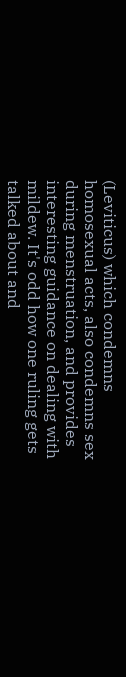(Leviticus) which condemns homosexual acts, also condemns sex during menstruation, and provides interesting guidance on dealing with mildew. It's odd how one ruling gets talked about and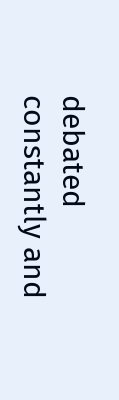debated constantly and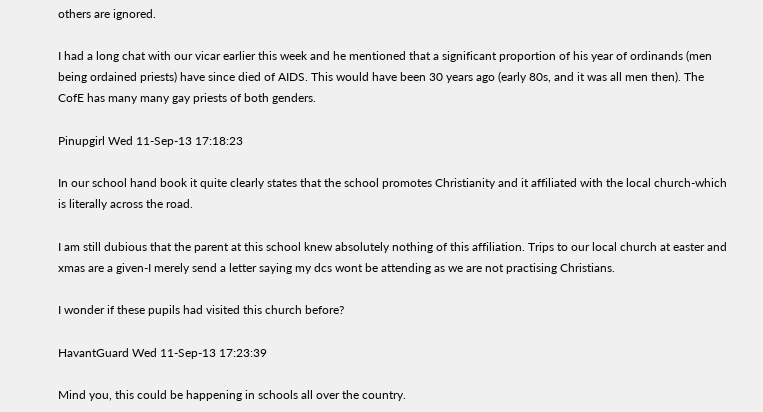others are ignored.

I had a long chat with our vicar earlier this week and he mentioned that a significant proportion of his year of ordinands (men being ordained priests) have since died of AIDS. This would have been 30 years ago (early 80s, and it was all men then). The CofE has many many gay priests of both genders.

Pinupgirl Wed 11-Sep-13 17:18:23

In our school hand book it quite clearly states that the school promotes Christianity and it affiliated with the local church-which is literally across the road.

I am still dubious that the parent at this school knew absolutely nothing of this affiliation. Trips to our local church at easter and xmas are a given-I merely send a letter saying my dcs wont be attending as we are not practising Christians.

I wonder if these pupils had visited this church before?

HavantGuard Wed 11-Sep-13 17:23:39

Mind you, this could be happening in schools all over the country.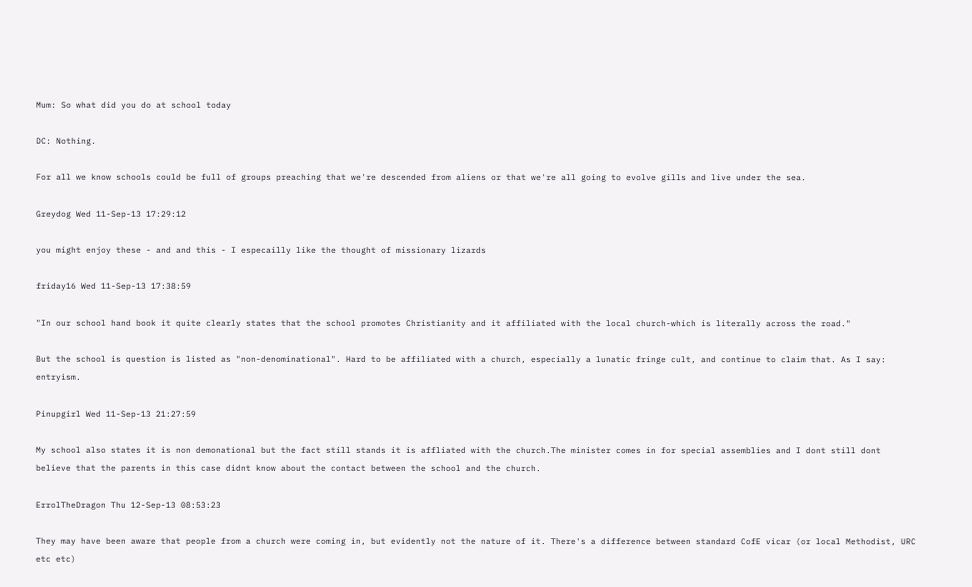Mum: So what did you do at school today

DC: Nothing.

For all we know schools could be full of groups preaching that we're descended from aliens or that we're all going to evolve gills and live under the sea.

Greydog Wed 11-Sep-13 17:29:12

you might enjoy these - and and this - I especailly like the thought of missionary lizards

friday16 Wed 11-Sep-13 17:38:59

"In our school hand book it quite clearly states that the school promotes Christianity and it affiliated with the local church-which is literally across the road."

But the school is question is listed as "non-denominational". Hard to be affiliated with a church, especially a lunatic fringe cult, and continue to claim that. As I say: entryism.

Pinupgirl Wed 11-Sep-13 21:27:59

My school also states it is non demonational but the fact still stands it is affliated with the church.The minister comes in for special assemblies and I dont still dont believe that the parents in this case didnt know about the contact between the school and the church.

ErrolTheDragon Thu 12-Sep-13 08:53:23

They may have been aware that people from a church were coming in, but evidently not the nature of it. There's a difference between standard CofE vicar (or local Methodist, URC etc etc)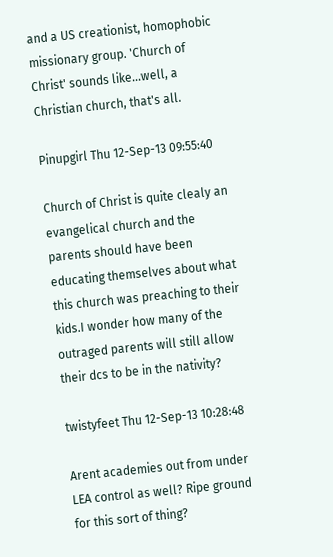and a US creationist, homophobic missionary group. 'Church of Christ' sounds like...well, a Christian church, that's all.

Pinupgirl Thu 12-Sep-13 09:55:40

Church of Christ is quite clealy an evangelical church and the parents should have been educating themselves about what this church was preaching to their kids.I wonder how many of the outraged parents will still allow their dcs to be in the nativity?

twistyfeet Thu 12-Sep-13 10:28:48

Arent academies out from under LEA control as well? Ripe ground for this sort of thing?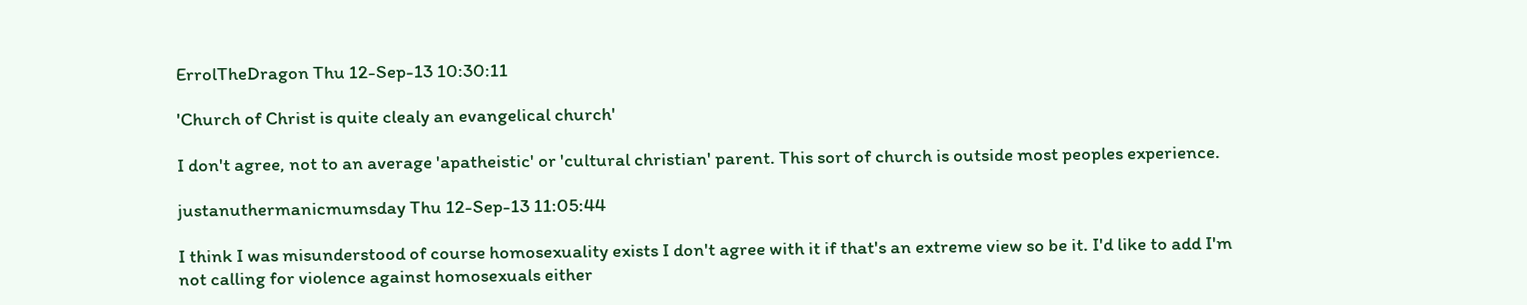ErrolTheDragon Thu 12-Sep-13 10:30:11

'Church of Christ is quite clealy an evangelical church'

I don't agree, not to an average 'apatheistic' or 'cultural christian' parent. This sort of church is outside most peoples experience.

justanuthermanicmumsday Thu 12-Sep-13 11:05:44

I think I was misunderstood of course homosexuality exists I don't agree with it if that's an extreme view so be it. I'd like to add I'm not calling for violence against homosexuals either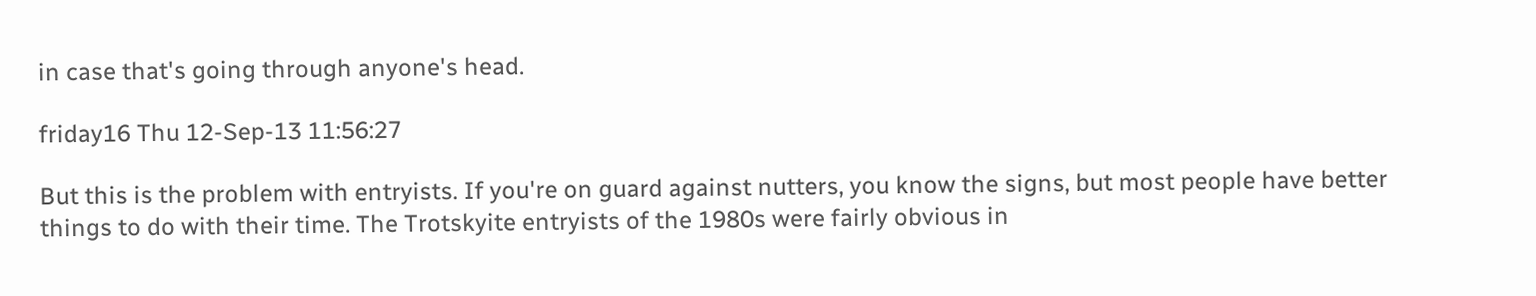in case that's going through anyone's head.

friday16 Thu 12-Sep-13 11:56:27

But this is the problem with entryists. If you're on guard against nutters, you know the signs, but most people have better things to do with their time. The Trotskyite entryists of the 1980s were fairly obvious in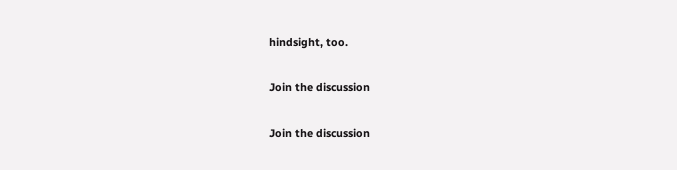hindsight, too.

Join the discussion

Join the discussion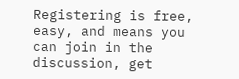Registering is free, easy, and means you can join in the discussion, get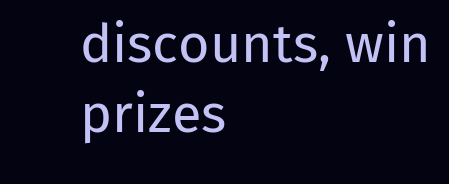discounts, win prizes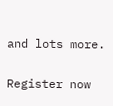and lots more.

Register now